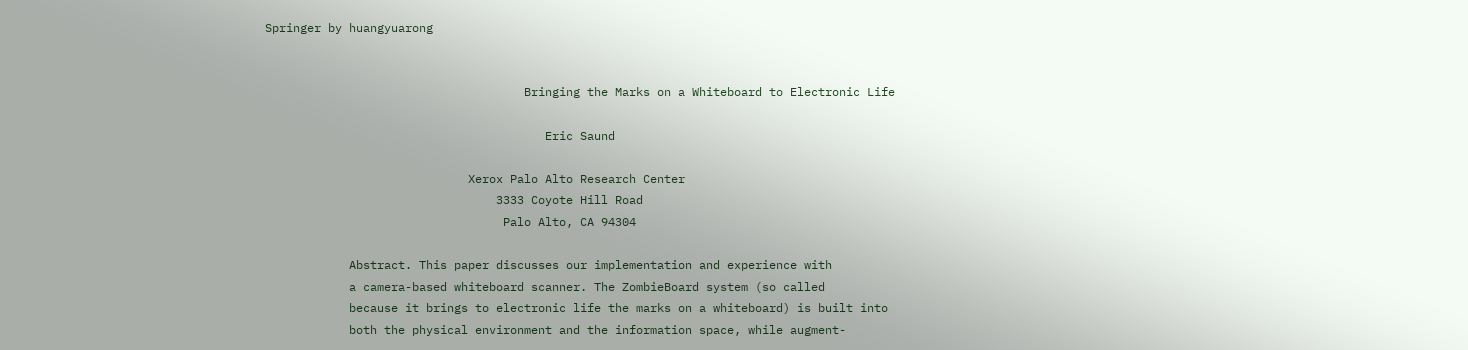Springer by huangyuarong


                                     Bringing the Marks on a Whiteboard to Electronic Life

                                        Eric Saund

                             Xerox Palo Alto Research Center
                                 3333 Coyote Hill Road
                                  Palo Alto, CA 94304

            Abstract. This paper discusses our implementation and experience with
            a camera-based whiteboard scanner. The ZombieBoard system (so called
            because it brings to electronic life the marks on a whiteboard) is built into
            both the physical environment and the information space, while augment-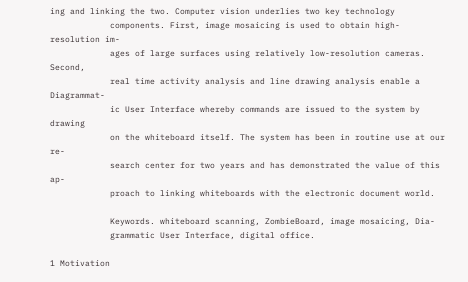ing and linking the two. Computer vision underlies two key technology
            components. First, image mosaicing is used to obtain high-resolution im-
            ages of large surfaces using relatively low-resolution cameras. Second,
            real time activity analysis and line drawing analysis enable a Diagrammat-
            ic User Interface whereby commands are issued to the system by drawing
            on the whiteboard itself. The system has been in routine use at our re-
            search center for two years and has demonstrated the value of this ap-
            proach to linking whiteboards with the electronic document world.

            Keywords. whiteboard scanning, ZombieBoard, image mosaicing, Dia-
            grammatic User Interface, digital office.

1 Motivation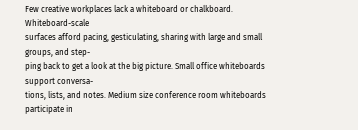Few creative workplaces lack a whiteboard or chalkboard. Whiteboard-scale
surfaces afford pacing, gesticulating, sharing with large and small groups, and step-
ping back to get a look at the big picture. Small office whiteboards support conversa-
tions, lists, and notes. Medium size conference room whiteboards participate in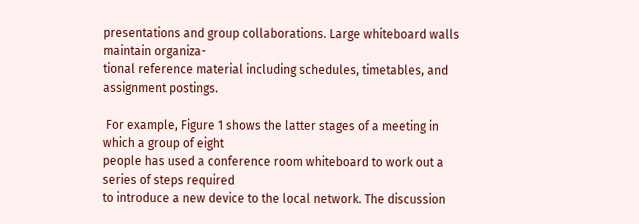presentations and group collaborations. Large whiteboard walls maintain organiza-
tional reference material including schedules, timetables, and assignment postings.

 For example, Figure 1 shows the latter stages of a meeting in which a group of eight
people has used a conference room whiteboard to work out a series of steps required
to introduce a new device to the local network. The discussion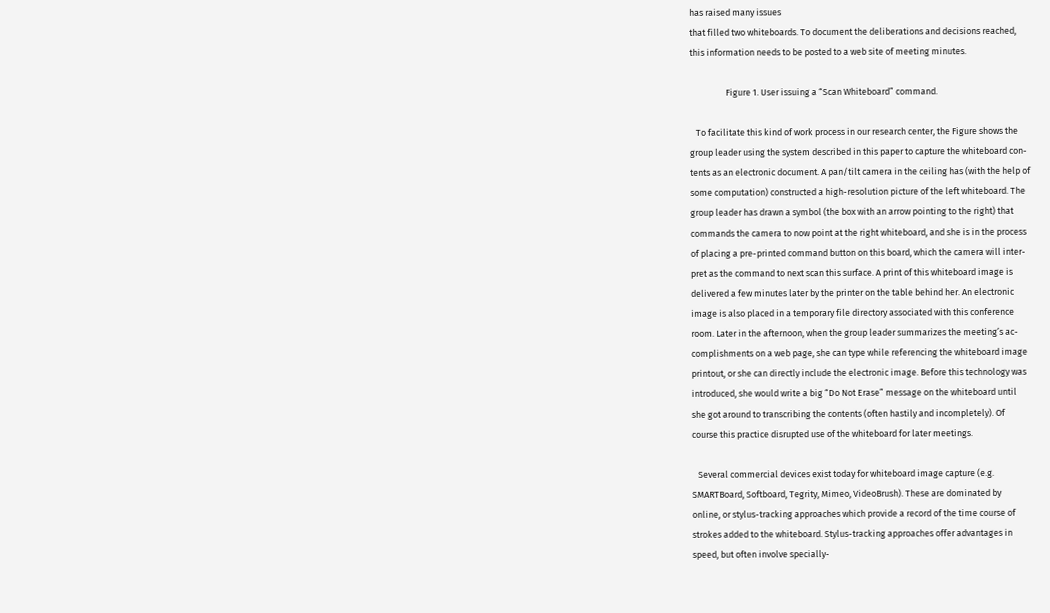has raised many issues
that filled two whiteboards. To document the deliberations and decisions reached,
this information needs to be posted to a web site of meeting minutes.

                  Figure 1. User issuing a “Scan Whiteboard” command.

   To facilitate this kind of work process in our research center, the Figure shows the
group leader using the system described in this paper to capture the whiteboard con-
tents as an electronic document. A pan/tilt camera in the ceiling has (with the help of
some computation) constructed a high-resolution picture of the left whiteboard. The
group leader has drawn a symbol (the box with an arrow pointing to the right) that
commands the camera to now point at the right whiteboard, and she is in the process
of placing a pre-printed command button on this board, which the camera will inter-
pret as the command to next scan this surface. A print of this whiteboard image is
delivered a few minutes later by the printer on the table behind her. An electronic
image is also placed in a temporary file directory associated with this conference
room. Later in the afternoon, when the group leader summarizes the meeting’s ac-
complishments on a web page, she can type while referencing the whiteboard image
printout, or she can directly include the electronic image. Before this technology was
introduced, she would write a big “Do Not Erase” message on the whiteboard until
she got around to transcribing the contents (often hastily and incompletely). Of
course this practice disrupted use of the whiteboard for later meetings.

   Several commercial devices exist today for whiteboard image capture (e.g.
SMARTBoard, Softboard, Tegrity, Mimeo, VideoBrush). These are dominated by
online, or stylus-tracking approaches which provide a record of the time course of
strokes added to the whiteboard. Stylus-tracking approaches offer advantages in
speed, but often involve specially-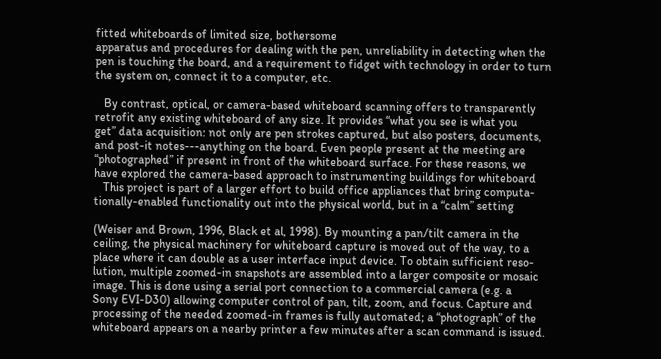fitted whiteboards of limited size, bothersome
apparatus and procedures for dealing with the pen, unreliability in detecting when the
pen is touching the board, and a requirement to fidget with technology in order to turn
the system on, connect it to a computer, etc.

   By contrast, optical, or camera-based whiteboard scanning offers to transparently
retrofit any existing whiteboard of any size. It provides “what you see is what you
get” data acquisition: not only are pen strokes captured, but also posters, documents,
and post-it notes---anything on the board. Even people present at the meeting are
“photographed” if present in front of the whiteboard surface. For these reasons, we
have explored the camera-based approach to instrumenting buildings for whiteboard
   This project is part of a larger effort to build office appliances that bring computa-
tionally-enabled functionality out into the physical world, but in a “calm” setting

(Weiser and Brown, 1996, Black et al, 1998). By mounting a pan/tilt camera in the
ceiling, the physical machinery for whiteboard capture is moved out of the way, to a
place where it can double as a user interface input device. To obtain sufficient reso-
lution, multiple zoomed-in snapshots are assembled into a larger composite or mosaic
image. This is done using a serial port connection to a commercial camera (e.g. a
Sony EVI-D30) allowing computer control of pan, tilt, zoom, and focus. Capture and
processing of the needed zoomed-in frames is fully automated; a “photograph” of the
whiteboard appears on a nearby printer a few minutes after a scan command is issued.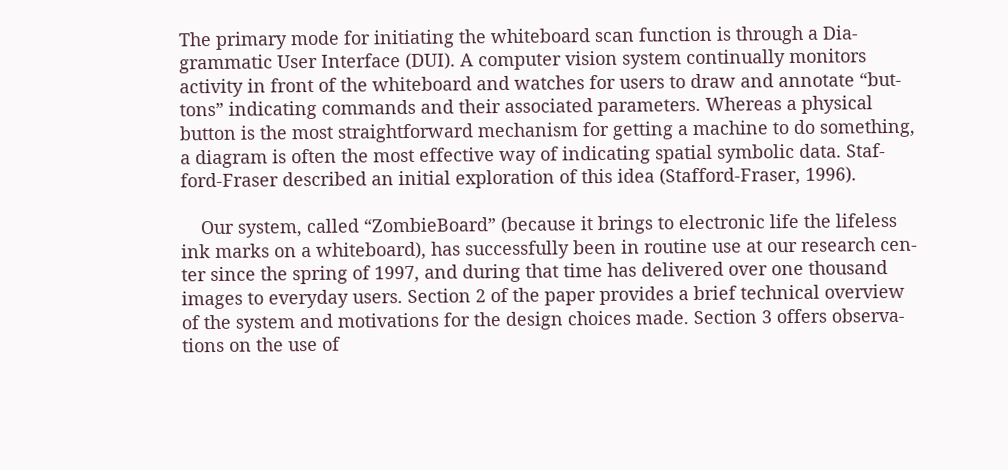The primary mode for initiating the whiteboard scan function is through a Dia-
grammatic User Interface (DUI). A computer vision system continually monitors
activity in front of the whiteboard and watches for users to draw and annotate “but-
tons” indicating commands and their associated parameters. Whereas a physical
button is the most straightforward mechanism for getting a machine to do something,
a diagram is often the most effective way of indicating spatial symbolic data. Staf-
ford-Fraser described an initial exploration of this idea (Stafford-Fraser, 1996).

    Our system, called “ZombieBoard” (because it brings to electronic life the lifeless
ink marks on a whiteboard), has successfully been in routine use at our research cen-
ter since the spring of 1997, and during that time has delivered over one thousand
images to everyday users. Section 2 of the paper provides a brief technical overview
of the system and motivations for the design choices made. Section 3 offers observa-
tions on the use of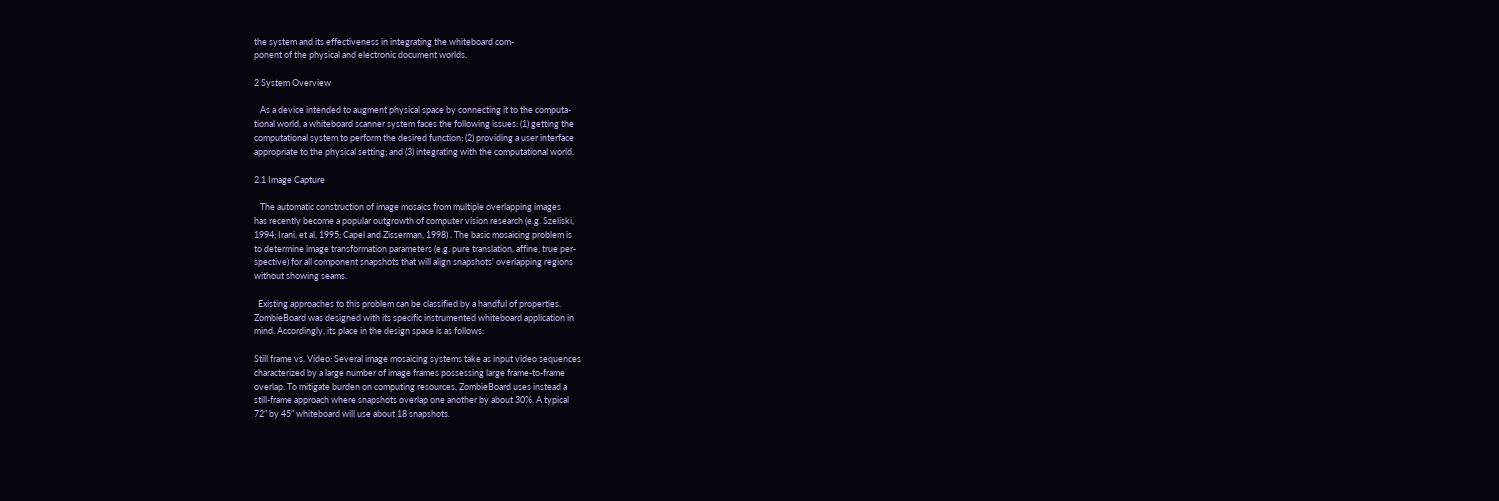the system and its effectiveness in integrating the whiteboard com-
ponent of the physical and electronic document worlds.

2 System Overview

   As a device intended to augment physical space by connecting it to the computa-
tional world, a whiteboard scanner system faces the following issues: (1) getting the
computational system to perform the desired function; (2) providing a user interface
appropriate to the physical setting; and (3) integrating with the computational world.

2.1 Image Capture

   The automatic construction of image mosaics from multiple overlapping images
has recently become a popular outgrowth of computer vision research (e.g. Szeliski,
1994; Irani, et al, 1995; Capel and Zisserman, 1998) . The basic mosaicing problem is
to determine image transformation parameters (e.g. pure translation, affine, true per-
spective) for all component snapshots that will align snapshots' overlapping regions
without showing seams.

  Existing approaches to this problem can be classified by a handful of properties.
ZombieBoard was designed with its specific instrumented whiteboard application in
mind. Accordingly, its place in the design space is as follows:

Still frame vs. Video: Several image mosaicing systems take as input video sequences
characterized by a large number of image frames possessing large frame-to-frame
overlap. To mitigate burden on computing resources, ZombieBoard uses instead a
still-frame approach where snapshots overlap one another by about 30%. A typical
72” by 45” whiteboard will use about 18 snapshots.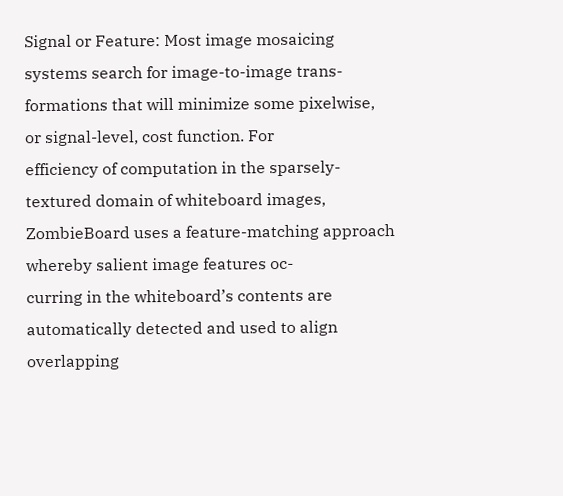Signal or Feature: Most image mosaicing systems search for image-to-image trans-
formations that will minimize some pixelwise, or signal-level, cost function. For
efficiency of computation in the sparsely-textured domain of whiteboard images,
ZombieBoard uses a feature-matching approach whereby salient image features oc-
curring in the whiteboard’s contents are automatically detected and used to align
overlapping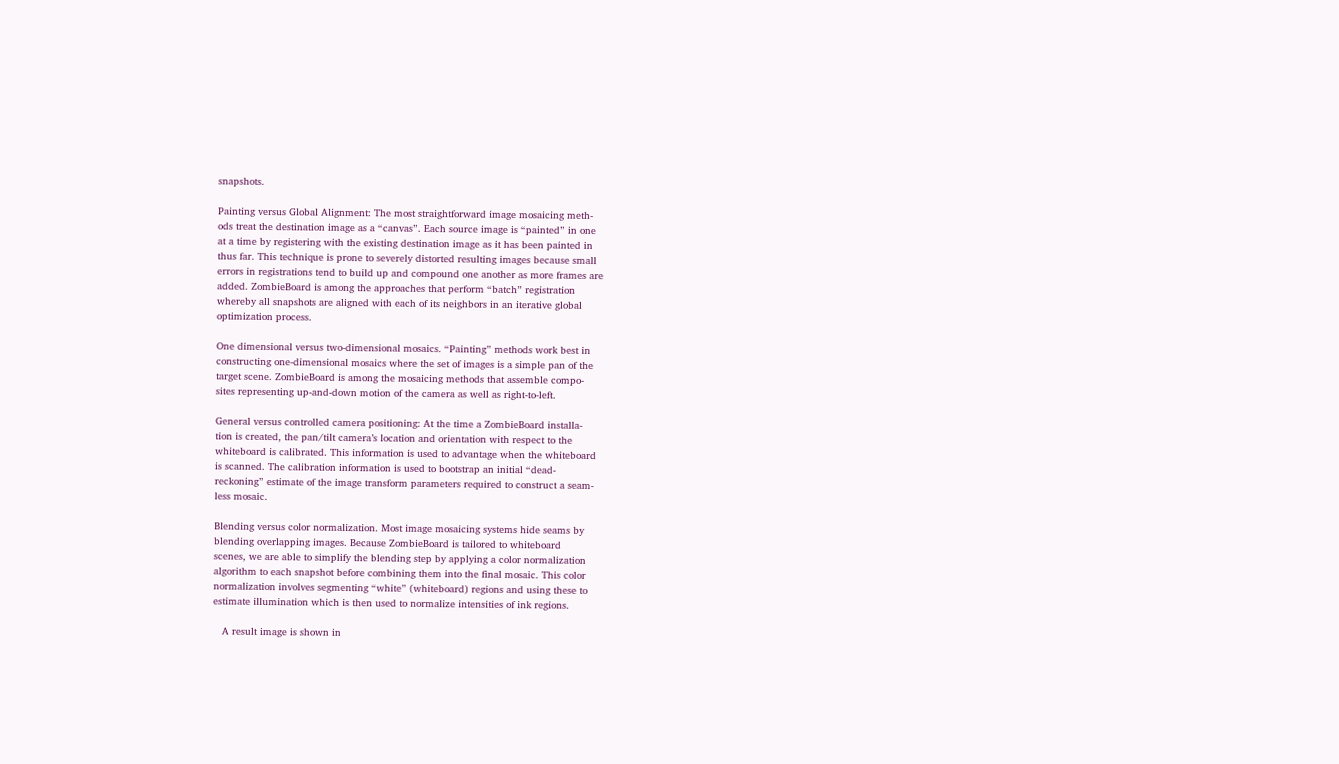snapshots.

Painting versus Global Alignment: The most straightforward image mosaicing meth-
ods treat the destination image as a “canvas”. Each source image is “painted” in one
at a time by registering with the existing destination image as it has been painted in
thus far. This technique is prone to severely distorted resulting images because small
errors in registrations tend to build up and compound one another as more frames are
added. ZombieBoard is among the approaches that perform “batch” registration
whereby all snapshots are aligned with each of its neighbors in an iterative global
optimization process.

One dimensional versus two-dimensional mosaics. “Painting” methods work best in
constructing one-dimensional mosaics where the set of images is a simple pan of the
target scene. ZombieBoard is among the mosaicing methods that assemble compo-
sites representing up-and-down motion of the camera as well as right-to-left.

General versus controlled camera positioning: At the time a ZombieBoard installa-
tion is created, the pan/tilt camera’s location and orientation with respect to the
whiteboard is calibrated. This information is used to advantage when the whiteboard
is scanned. The calibration information is used to bootstrap an initial “dead-
reckoning” estimate of the image transform parameters required to construct a seam-
less mosaic.

Blending versus color normalization. Most image mosaicing systems hide seams by
blending overlapping images. Because ZombieBoard is tailored to whiteboard
scenes, we are able to simplify the blending step by applying a color normalization
algorithm to each snapshot before combining them into the final mosaic. This color
normalization involves segmenting “white” (whiteboard) regions and using these to
estimate illumination which is then used to normalize intensities of ink regions.

   A result image is shown in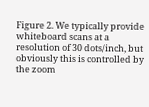Figure 2. We typically provide whiteboard scans at a
resolution of 30 dots/inch, but obviously this is controlled by the zoom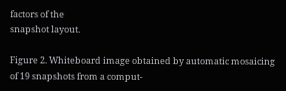factors of the
snapshot layout.

Figure 2. Whiteboard image obtained by automatic mosaicing of 19 snapshots from a comput-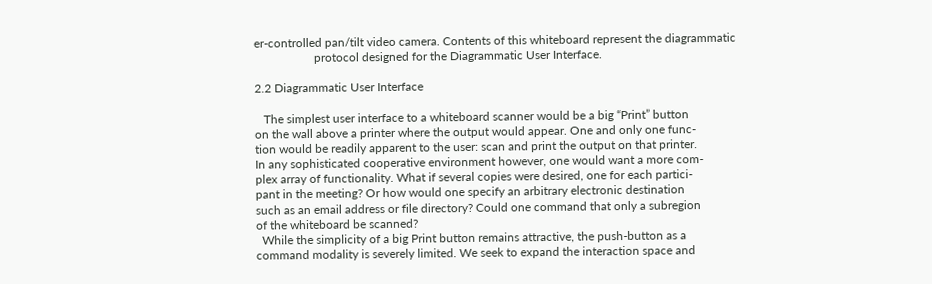er-controlled pan/tilt video camera. Contents of this whiteboard represent the diagrammatic
                    protocol designed for the Diagrammatic User Interface.

2.2 Diagrammatic User Interface

   The simplest user interface to a whiteboard scanner would be a big “Print” button
on the wall above a printer where the output would appear. One and only one func-
tion would be readily apparent to the user: scan and print the output on that printer.
In any sophisticated cooperative environment however, one would want a more com-
plex array of functionality. What if several copies were desired, one for each partici-
pant in the meeting? Or how would one specify an arbitrary electronic destination
such as an email address or file directory? Could one command that only a subregion
of the whiteboard be scanned?
  While the simplicity of a big Print button remains attractive, the push-button as a
command modality is severely limited. We seek to expand the interaction space and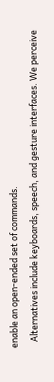enable an open-ended set of commands.
   Alternatives include keyboards, speech, and gesture interfaces. We perceive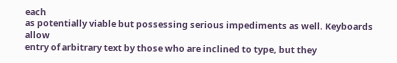each
as potentially viable but possessing serious impediments as well. Keyboards allow
entry of arbitrary text by those who are inclined to type, but they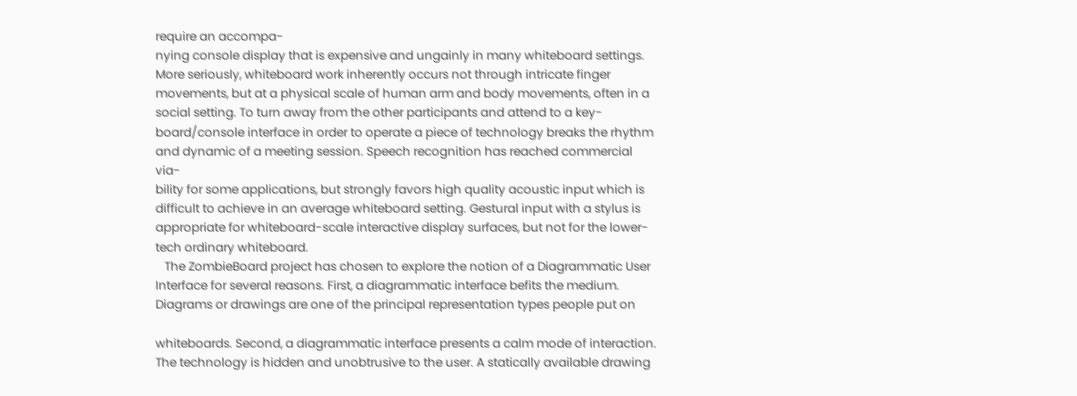require an accompa-
nying console display that is expensive and ungainly in many whiteboard settings.
More seriously, whiteboard work inherently occurs not through intricate finger
movements, but at a physical scale of human arm and body movements, often in a
social setting. To turn away from the other participants and attend to a key-
board/console interface in order to operate a piece of technology breaks the rhythm
and dynamic of a meeting session. Speech recognition has reached commercial via-
bility for some applications, but strongly favors high quality acoustic input which is
difficult to achieve in an average whiteboard setting. Gestural input with a stylus is
appropriate for whiteboard-scale interactive display surfaces, but not for the lower-
tech ordinary whiteboard.
   The ZombieBoard project has chosen to explore the notion of a Diagrammatic User
Interface for several reasons. First, a diagrammatic interface befits the medium.
Diagrams or drawings are one of the principal representation types people put on

whiteboards. Second, a diagrammatic interface presents a calm mode of interaction.
The technology is hidden and unobtrusive to the user. A statically available drawing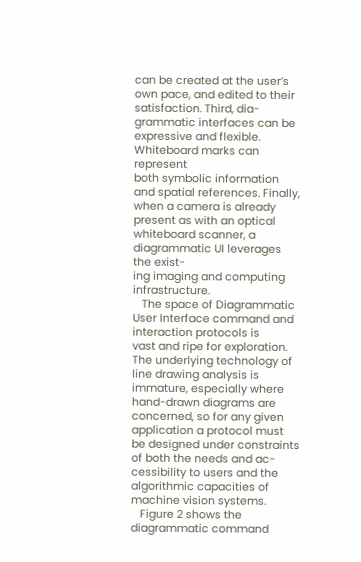can be created at the user’s own pace, and edited to their satisfaction. Third, dia-
grammatic interfaces can be expressive and flexible. Whiteboard marks can represent
both symbolic information and spatial references. Finally, when a camera is already
present as with an optical whiteboard scanner, a diagrammatic UI leverages the exist-
ing imaging and computing infrastructure.
   The space of Diagrammatic User Interface command and interaction protocols is
vast and ripe for exploration. The underlying technology of line drawing analysis is
immature, especially where hand-drawn diagrams are concerned, so for any given
application a protocol must be designed under constraints of both the needs and ac-
cessibility to users and the algorithmic capacities of machine vision systems.
   Figure 2 shows the diagrammatic command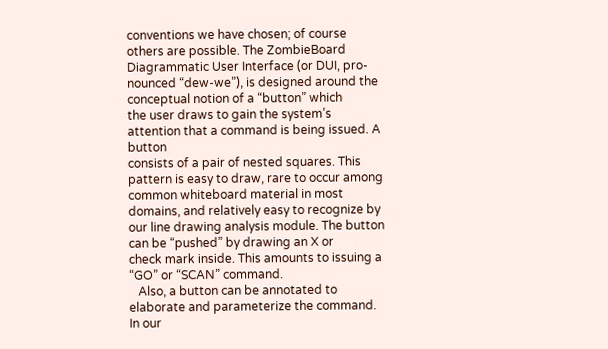conventions we have chosen; of course
others are possible. The ZombieBoard Diagrammatic User Interface (or DUI, pro-
nounced “dew-we”), is designed around the conceptual notion of a “button” which
the user draws to gain the system’s attention that a command is being issued. A button
consists of a pair of nested squares. This pattern is easy to draw, rare to occur among
common whiteboard material in most domains, and relatively easy to recognize by
our line drawing analysis module. The button can be “pushed” by drawing an X or
check mark inside. This amounts to issuing a “GO” or “SCAN” command.
   Also, a button can be annotated to elaborate and parameterize the command. In our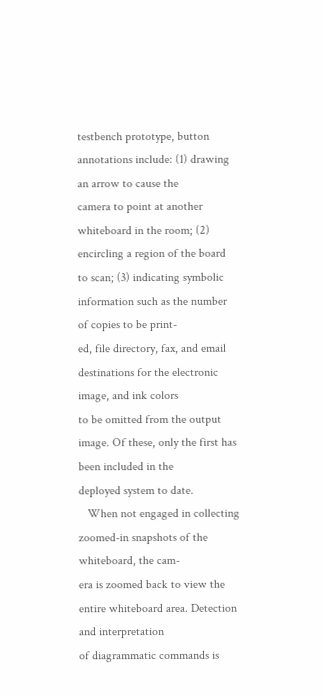testbench prototype, button annotations include: (1) drawing an arrow to cause the
camera to point at another whiteboard in the room; (2) encircling a region of the board
to scan; (3) indicating symbolic information such as the number of copies to be print-
ed, file directory, fax, and email destinations for the electronic image, and ink colors
to be omitted from the output image. Of these, only the first has been included in the
deployed system to date.
   When not engaged in collecting zoomed-in snapshots of the whiteboard, the cam-
era is zoomed back to view the entire whiteboard area. Detection and interpretation
of diagrammatic commands is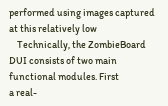performed using images captured at this relatively low
    Technically, the ZombieBoard DUI consists of two main functional modules. First
a real-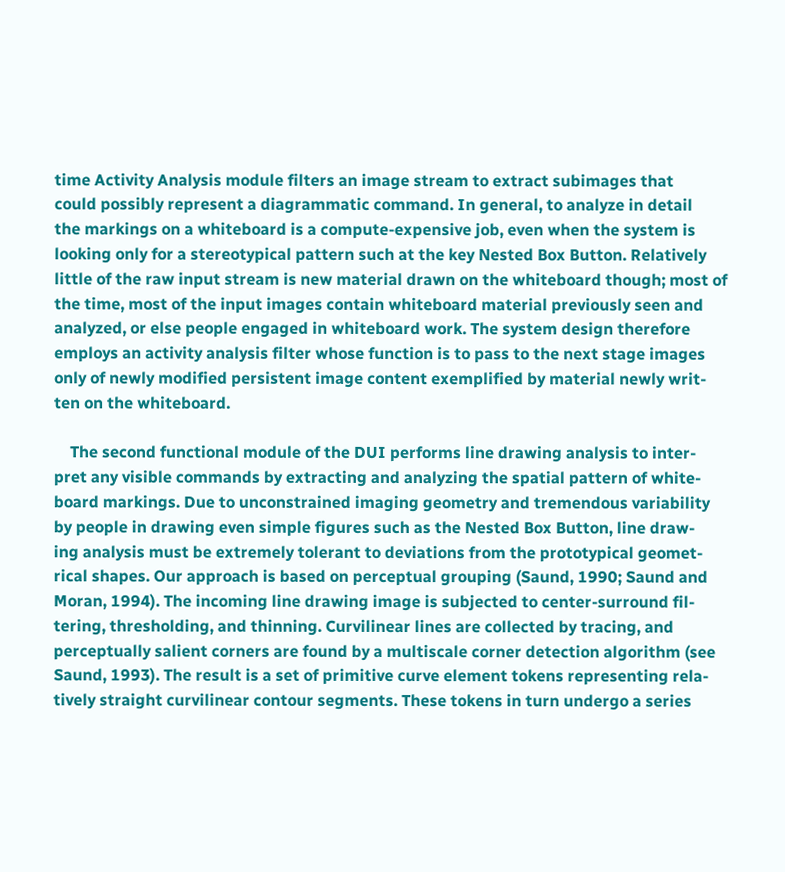time Activity Analysis module filters an image stream to extract subimages that
could possibly represent a diagrammatic command. In general, to analyze in detail
the markings on a whiteboard is a compute-expensive job, even when the system is
looking only for a stereotypical pattern such at the key Nested Box Button. Relatively
little of the raw input stream is new material drawn on the whiteboard though; most of
the time, most of the input images contain whiteboard material previously seen and
analyzed, or else people engaged in whiteboard work. The system design therefore
employs an activity analysis filter whose function is to pass to the next stage images
only of newly modified persistent image content exemplified by material newly writ-
ten on the whiteboard.

    The second functional module of the DUI performs line drawing analysis to inter-
pret any visible commands by extracting and analyzing the spatial pattern of white-
board markings. Due to unconstrained imaging geometry and tremendous variability
by people in drawing even simple figures such as the Nested Box Button, line draw-
ing analysis must be extremely tolerant to deviations from the prototypical geomet-
rical shapes. Our approach is based on perceptual grouping (Saund, 1990; Saund and
Moran, 1994). The incoming line drawing image is subjected to center-surround fil-
tering, thresholding, and thinning. Curvilinear lines are collected by tracing, and
perceptually salient corners are found by a multiscale corner detection algorithm (see
Saund, 1993). The result is a set of primitive curve element tokens representing rela-
tively straight curvilinear contour segments. These tokens in turn undergo a series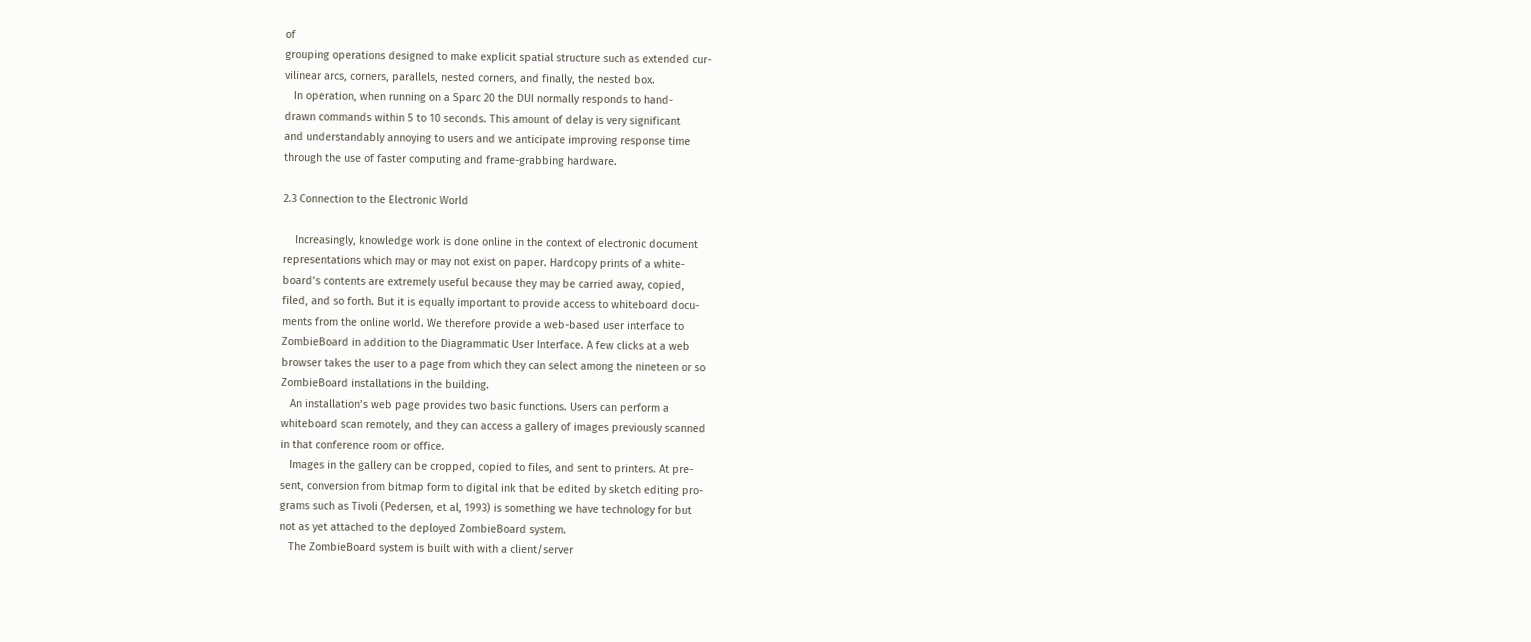of
grouping operations designed to make explicit spatial structure such as extended cur-
vilinear arcs, corners, parallels, nested corners, and finally, the nested box.
   In operation, when running on a Sparc 20 the DUI normally responds to hand-
drawn commands within 5 to 10 seconds. This amount of delay is very significant
and understandably annoying to users and we anticipate improving response time
through the use of faster computing and frame-grabbing hardware.

2.3 Connection to the Electronic World

    Increasingly, knowledge work is done online in the context of electronic document
representations which may or may not exist on paper. Hardcopy prints of a white-
board’s contents are extremely useful because they may be carried away, copied,
filed, and so forth. But it is equally important to provide access to whiteboard docu-
ments from the online world. We therefore provide a web-based user interface to
ZombieBoard in addition to the Diagrammatic User Interface. A few clicks at a web
browser takes the user to a page from which they can select among the nineteen or so
ZombieBoard installations in the building.
   An installation’s web page provides two basic functions. Users can perform a
whiteboard scan remotely, and they can access a gallery of images previously scanned
in that conference room or office.
   Images in the gallery can be cropped, copied to files, and sent to printers. At pre-
sent, conversion from bitmap form to digital ink that be edited by sketch editing pro-
grams such as Tivoli (Pedersen, et al, 1993) is something we have technology for but
not as yet attached to the deployed ZombieBoard system.
   The ZombieBoard system is built with with a client/server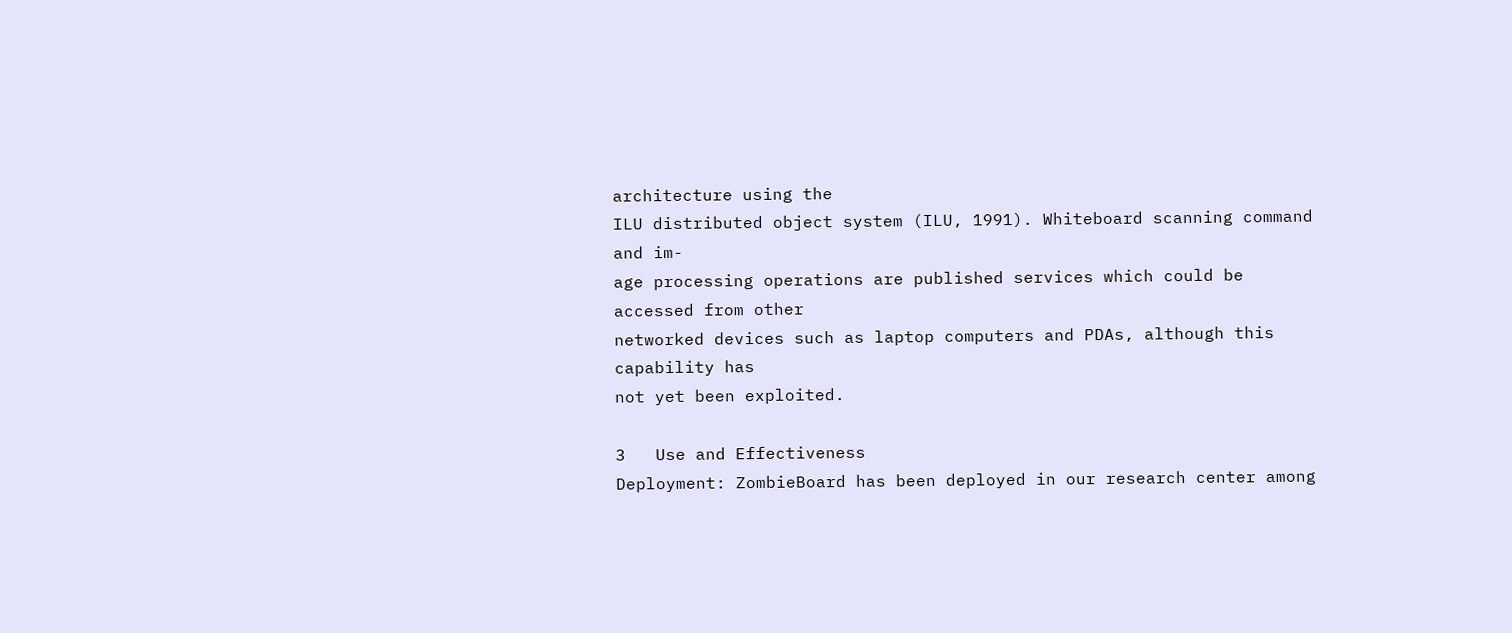architecture using the
ILU distributed object system (ILU, 1991). Whiteboard scanning command and im-
age processing operations are published services which could be accessed from other
networked devices such as laptop computers and PDAs, although this capability has
not yet been exploited.

3   Use and Effectiveness
Deployment: ZombieBoard has been deployed in our research center among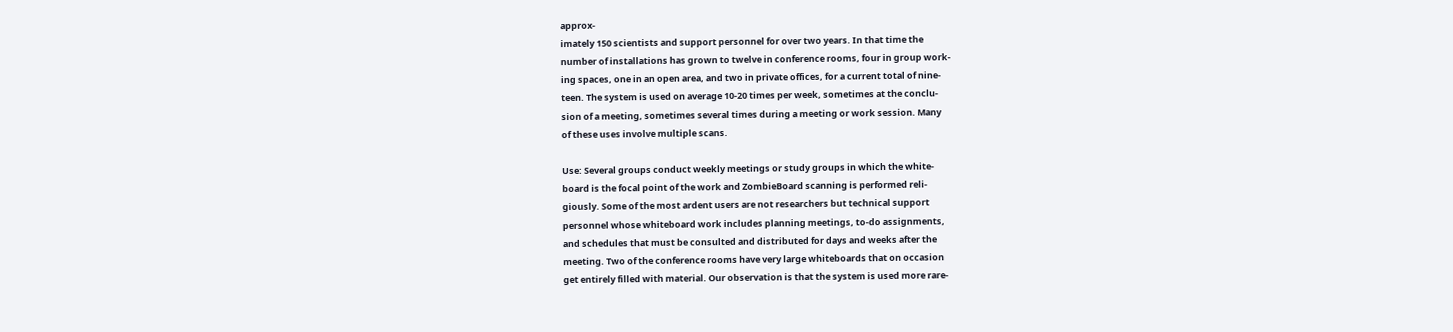approx-
imately 150 scientists and support personnel for over two years. In that time the
number of installations has grown to twelve in conference rooms, four in group work-
ing spaces, one in an open area, and two in private offices, for a current total of nine-
teen. The system is used on average 10-20 times per week, sometimes at the conclu-
sion of a meeting, sometimes several times during a meeting or work session. Many
of these uses involve multiple scans.

Use: Several groups conduct weekly meetings or study groups in which the white-
board is the focal point of the work and ZombieBoard scanning is performed reli-
giously. Some of the most ardent users are not researchers but technical support
personnel whose whiteboard work includes planning meetings, to-do assignments,
and schedules that must be consulted and distributed for days and weeks after the
meeting. Two of the conference rooms have very large whiteboards that on occasion
get entirely filled with material. Our observation is that the system is used more rare-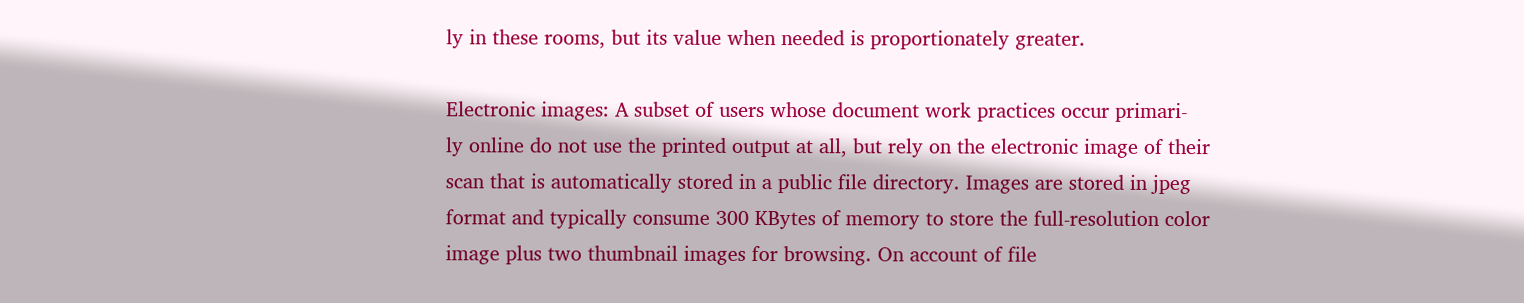ly in these rooms, but its value when needed is proportionately greater.

Electronic images: A subset of users whose document work practices occur primari-
ly online do not use the printed output at all, but rely on the electronic image of their
scan that is automatically stored in a public file directory. Images are stored in jpeg
format and typically consume 300 KBytes of memory to store the full-resolution color
image plus two thumbnail images for browsing. On account of file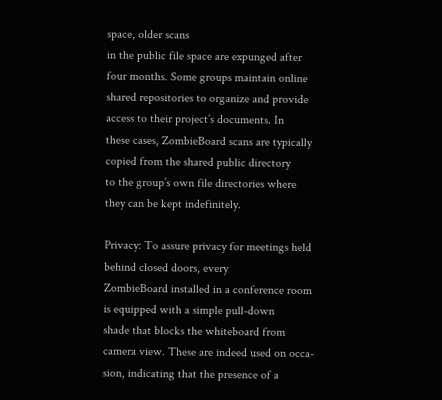space, older scans
in the public file space are expunged after four months. Some groups maintain online
shared repositories to organize and provide access to their project’s documents. In
these cases, ZombieBoard scans are typically copied from the shared public directory
to the group’s own file directories where they can be kept indefinitely.

Privacy: To assure privacy for meetings held behind closed doors, every
ZombieBoard installed in a conference room is equipped with a simple pull-down
shade that blocks the whiteboard from camera view. These are indeed used on occa-
sion, indicating that the presence of a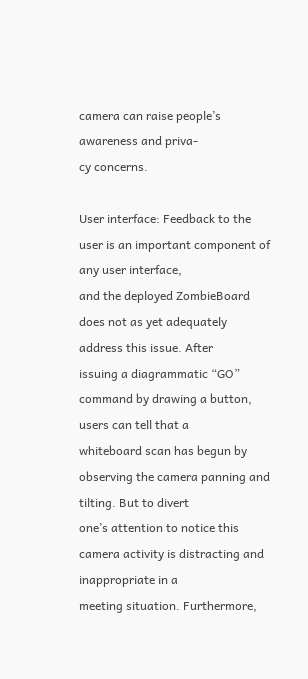camera can raise people’s awareness and priva-
cy concerns.

User interface: Feedback to the user is an important component of any user interface,
and the deployed ZombieBoard does not as yet adequately address this issue. After
issuing a diagrammatic “GO” command by drawing a button, users can tell that a
whiteboard scan has begun by observing the camera panning and tilting. But to divert
one’s attention to notice this camera activity is distracting and inappropriate in a
meeting situation. Furthermore,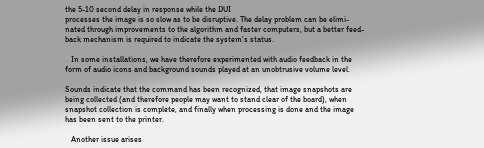the 5-10 second delay in response while the DUI
processes the image is so slow as to be disruptive. The delay problem can be elimi-
nated through improvements to the algorithm and faster computers, but a better feed-
back mechanism is required to indicate the system’s status.

   In some installations, we have therefore experimented with audio feedback in the
form of audio icons and background sounds played at an unobtrusive volume level.

Sounds indicate that the command has been recognized, that image snapshots are
being collected (and therefore people may want to stand clear of the board), when
snapshot collection is complete, and finally when processing is done and the image
has been sent to the printer.

   Another issue arises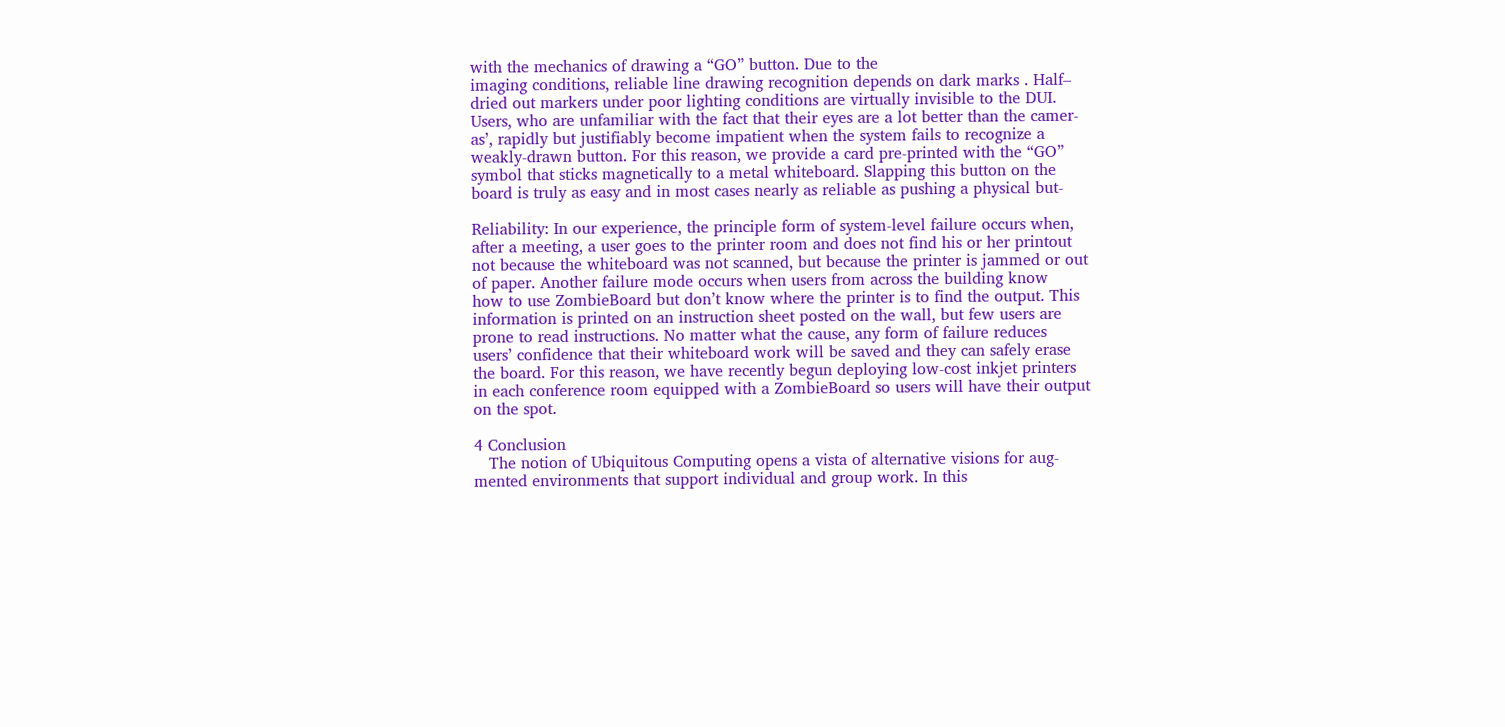with the mechanics of drawing a “GO” button. Due to the
imaging conditions, reliable line drawing recognition depends on dark marks . Half–
dried out markers under poor lighting conditions are virtually invisible to the DUI.
Users, who are unfamiliar with the fact that their eyes are a lot better than the camer-
as’, rapidly but justifiably become impatient when the system fails to recognize a
weakly-drawn button. For this reason, we provide a card pre-printed with the “GO”
symbol that sticks magnetically to a metal whiteboard. Slapping this button on the
board is truly as easy and in most cases nearly as reliable as pushing a physical but-

Reliability: In our experience, the principle form of system-level failure occurs when,
after a meeting, a user goes to the printer room and does not find his or her printout
not because the whiteboard was not scanned, but because the printer is jammed or out
of paper. Another failure mode occurs when users from across the building know
how to use ZombieBoard but don’t know where the printer is to find the output. This
information is printed on an instruction sheet posted on the wall, but few users are
prone to read instructions. No matter what the cause, any form of failure reduces
users’ confidence that their whiteboard work will be saved and they can safely erase
the board. For this reason, we have recently begun deploying low-cost inkjet printers
in each conference room equipped with a ZombieBoard so users will have their output
on the spot.

4 Conclusion
   The notion of Ubiquitous Computing opens a vista of alternative visions for aug-
mented environments that support individual and group work. In this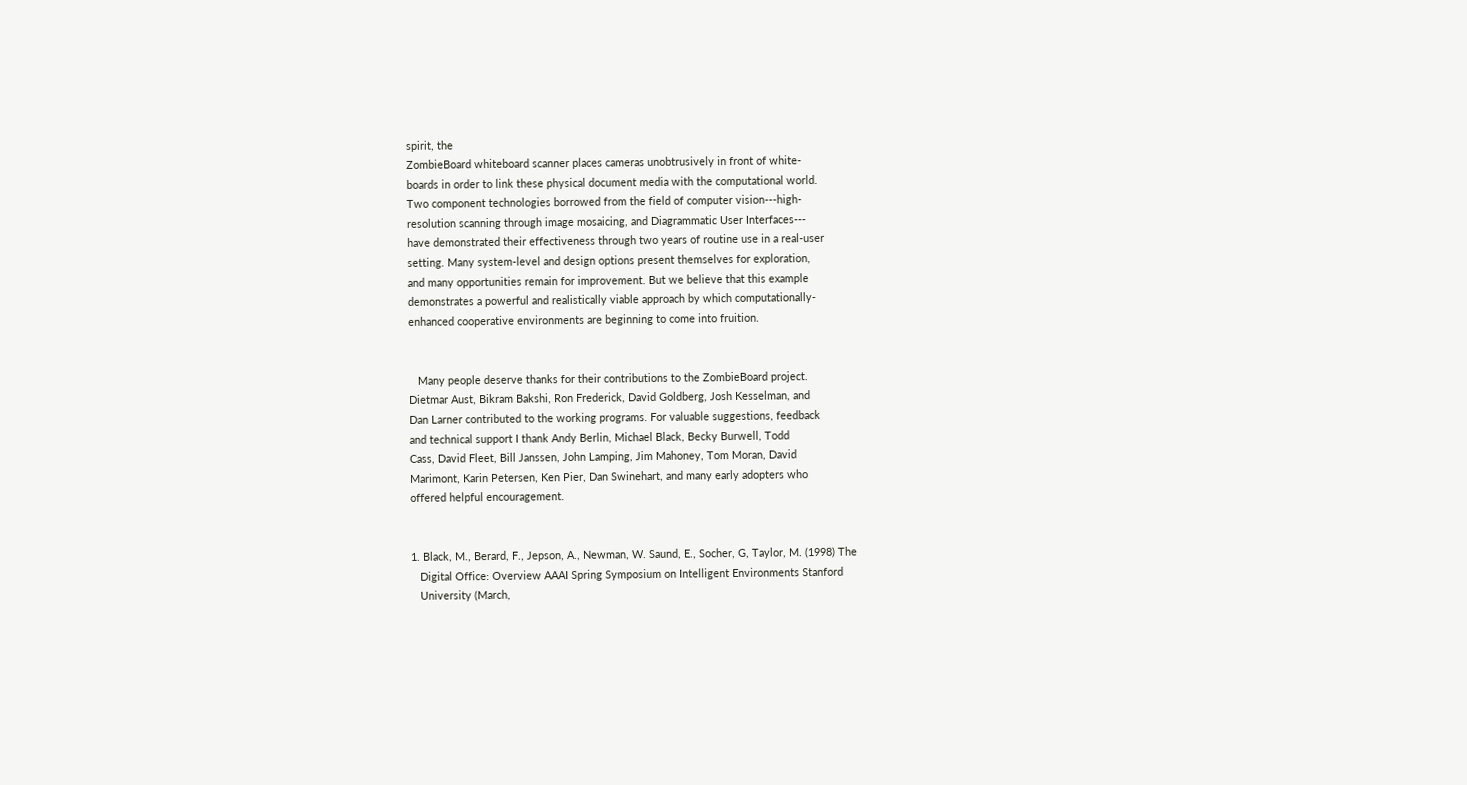spirit, the
ZombieBoard whiteboard scanner places cameras unobtrusively in front of white-
boards in order to link these physical document media with the computational world.
Two component technologies borrowed from the field of computer vision---high-
resolution scanning through image mosaicing, and Diagrammatic User Interfaces---
have demonstrated their effectiveness through two years of routine use in a real-user
setting. Many system-level and design options present themselves for exploration,
and many opportunities remain for improvement. But we believe that this example
demonstrates a powerful and realistically viable approach by which computationally-
enhanced cooperative environments are beginning to come into fruition.


   Many people deserve thanks for their contributions to the ZombieBoard project.
Dietmar Aust, Bikram Bakshi, Ron Frederick, David Goldberg, Josh Kesselman, and
Dan Larner contributed to the working programs. For valuable suggestions, feedback
and technical support I thank Andy Berlin, Michael Black, Becky Burwell, Todd
Cass, David Fleet, Bill Janssen, John Lamping, Jim Mahoney, Tom Moran, David
Marimont, Karin Petersen, Ken Pier, Dan Swinehart, and many early adopters who
offered helpful encouragement.


1. Black, M., Berard, F., Jepson, A., Newman, W. Saund, E., Socher, G, Taylor, M. (1998) The
   Digital Office: Overview AAAI Spring Symposium on Intelligent Environments Stanford
   University (March,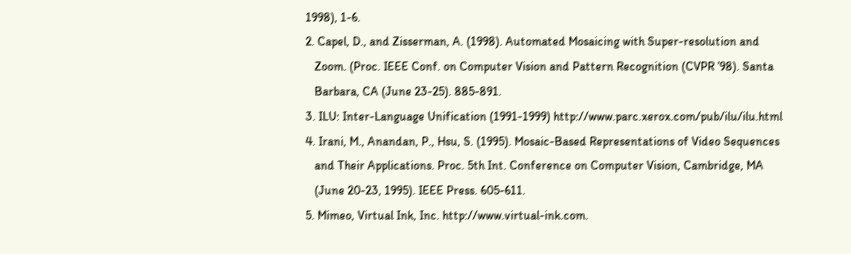1998), 1-6.
2. Capel, D., and Zisserman, A. (1998). Automated Mosaicing with Super-resolution and
   Zoom. (Proc. IEEE Conf. on Computer Vision and Pattern Recognition (CVPR ’98). Santa
   Barbara, CA (June 23-25). 885-891.
3. ILU: Inter-Language Unification (1991-1999) http://www.parc.xerox.com/pub/ilu/ilu.html
4. Irani, M., Anandan, P., Hsu, S. (1995). Mosaic-Based Representations of Video Sequences
   and Their Applications. Proc. 5th Int. Conference on Computer Vision, Cambridge, MA
   (June 20-23, 1995). IEEE Press. 605-611.
5. Mimeo, Virtual Ink, Inc. http://www.virtual-ink.com.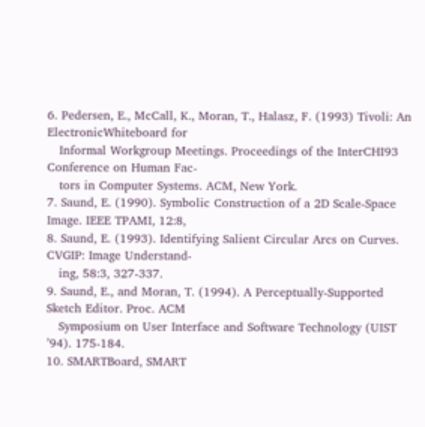6. Pedersen, E., McCall, K., Moran, T., Halasz, F. (1993) Tivoli: An ElectronicWhiteboard for
   Informal Workgroup Meetings. Proceedings of the InterCHI93 Conference on Human Fac-
   tors in Computer Systems. ACM, New York.
7. Saund, E. (1990). Symbolic Construction of a 2D Scale-Space Image. IEEE TPAMI, 12:8,
8. Saund, E. (1993). Identifying Salient Circular Arcs on Curves. CVGIP: Image Understand-
   ing, 58:3, 327-337.
9. Saund, E., and Moran, T. (1994). A Perceptually-Supported Sketch Editor. Proc. ACM
   Symposium on User Interface and Software Technology (UIST ’94). 175-184.
10. SMARTBoard, SMART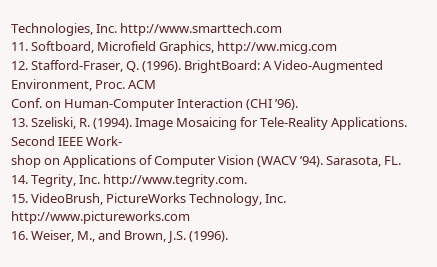Technologies, Inc. http://www.smarttech.com
11. Softboard, Microfield Graphics, http://ww.micg.com
12. Stafford-Fraser, Q. (1996). BrightBoard: A Video-Augmented Environment, Proc. ACM
Conf. on Human-Computer Interaction (CHI ’96).
13. Szeliski, R. (1994). Image Mosaicing for Tele-Reality Applications. Second IEEE Work-
shop on Applications of Computer Vision (WACV ’94). Sarasota, FL.
14. Tegrity, Inc. http://www.tegrity.com.
15. VideoBrush, PictureWorks Technology, Inc. http://www.pictureworks.com
16. Weiser, M., and Brown, J.S. (1996).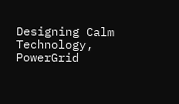Designing Calm Technology, PowerGrid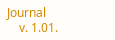Journal
    v. 1.01.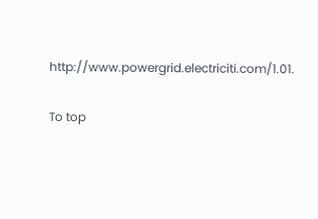http://www.powergrid.electriciti.com/1.01.

To top